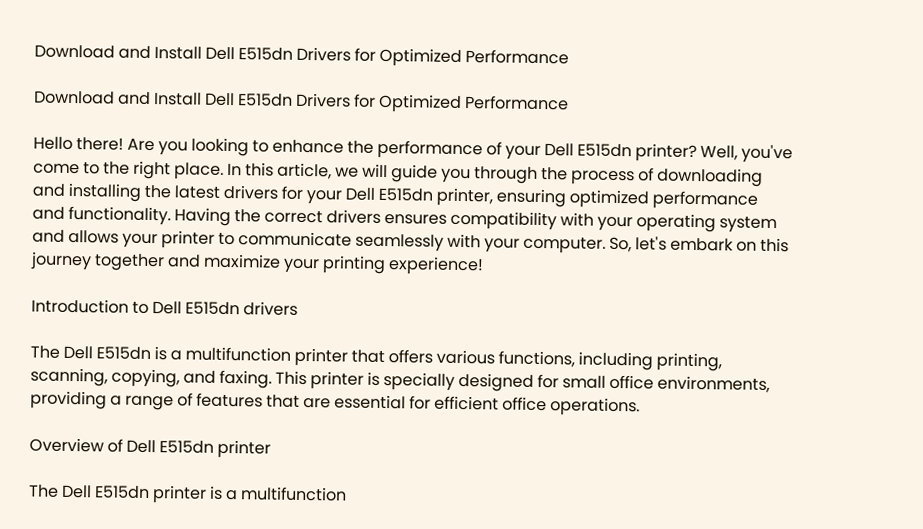Download and Install Dell E515dn Drivers for Optimized Performance

Download and Install Dell E515dn Drivers for Optimized Performance

Hello there! Are you looking to enhance the performance of your Dell E515dn printer? Well, you've come to the right place. In this article, we will guide you through the process of downloading and installing the latest drivers for your Dell E515dn printer, ensuring optimized performance and functionality. Having the correct drivers ensures compatibility with your operating system and allows your printer to communicate seamlessly with your computer. So, let's embark on this journey together and maximize your printing experience!

Introduction to Dell E515dn drivers

The Dell E515dn is a multifunction printer that offers various functions, including printing, scanning, copying, and faxing. This printer is specially designed for small office environments, providing a range of features that are essential for efficient office operations.

Overview of Dell E515dn printer

The Dell E515dn printer is a multifunction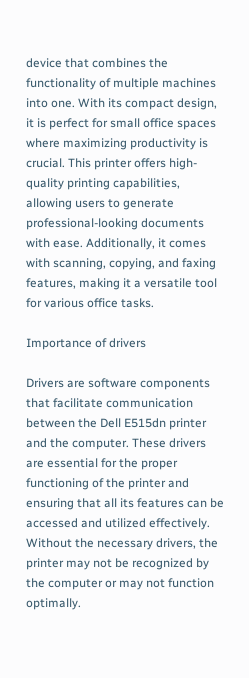device that combines the functionality of multiple machines into one. With its compact design, it is perfect for small office spaces where maximizing productivity is crucial. This printer offers high-quality printing capabilities, allowing users to generate professional-looking documents with ease. Additionally, it comes with scanning, copying, and faxing features, making it a versatile tool for various office tasks.

Importance of drivers

Drivers are software components that facilitate communication between the Dell E515dn printer and the computer. These drivers are essential for the proper functioning of the printer and ensuring that all its features can be accessed and utilized effectively. Without the necessary drivers, the printer may not be recognized by the computer or may not function optimally.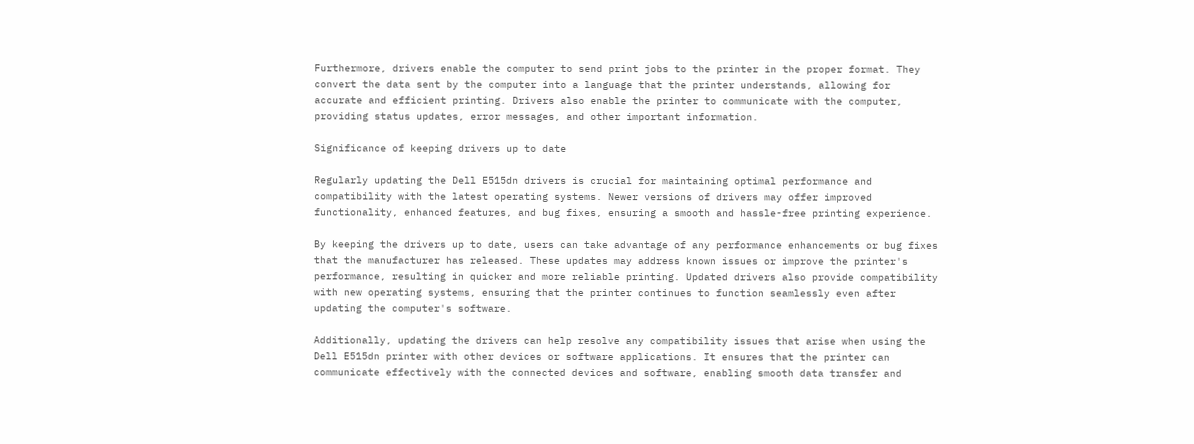Furthermore, drivers enable the computer to send print jobs to the printer in the proper format. They convert the data sent by the computer into a language that the printer understands, allowing for accurate and efficient printing. Drivers also enable the printer to communicate with the computer, providing status updates, error messages, and other important information.

Significance of keeping drivers up to date

Regularly updating the Dell E515dn drivers is crucial for maintaining optimal performance and compatibility with the latest operating systems. Newer versions of drivers may offer improved functionality, enhanced features, and bug fixes, ensuring a smooth and hassle-free printing experience.

By keeping the drivers up to date, users can take advantage of any performance enhancements or bug fixes that the manufacturer has released. These updates may address known issues or improve the printer's performance, resulting in quicker and more reliable printing. Updated drivers also provide compatibility with new operating systems, ensuring that the printer continues to function seamlessly even after updating the computer's software.

Additionally, updating the drivers can help resolve any compatibility issues that arise when using the Dell E515dn printer with other devices or software applications. It ensures that the printer can communicate effectively with the connected devices and software, enabling smooth data transfer and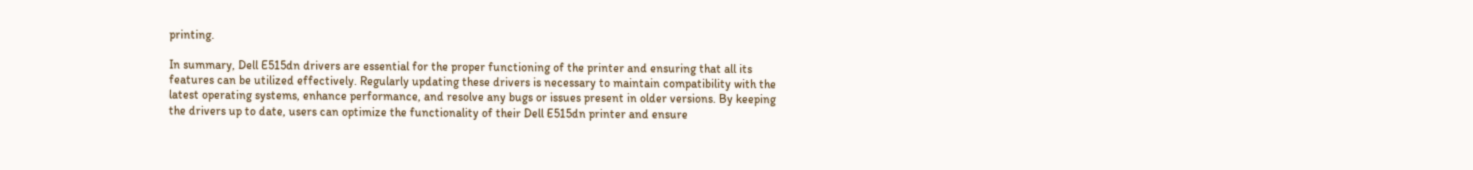printing.

In summary, Dell E515dn drivers are essential for the proper functioning of the printer and ensuring that all its features can be utilized effectively. Regularly updating these drivers is necessary to maintain compatibility with the latest operating systems, enhance performance, and resolve any bugs or issues present in older versions. By keeping the drivers up to date, users can optimize the functionality of their Dell E515dn printer and ensure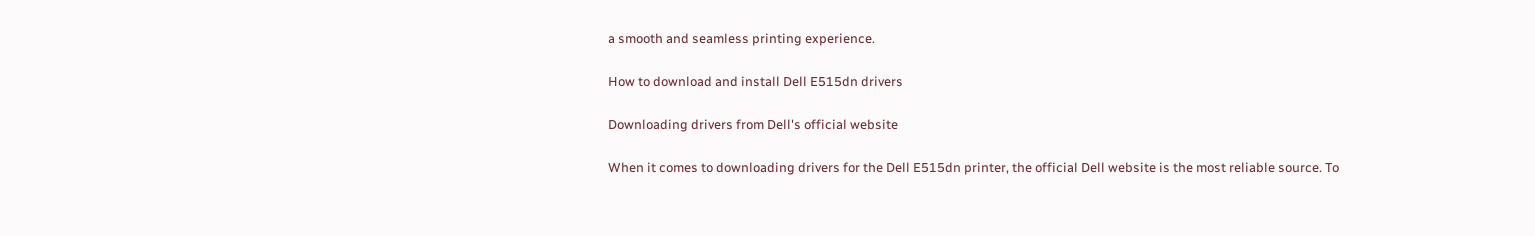a smooth and seamless printing experience.

How to download and install Dell E515dn drivers

Downloading drivers from Dell's official website

When it comes to downloading drivers for the Dell E515dn printer, the official Dell website is the most reliable source. To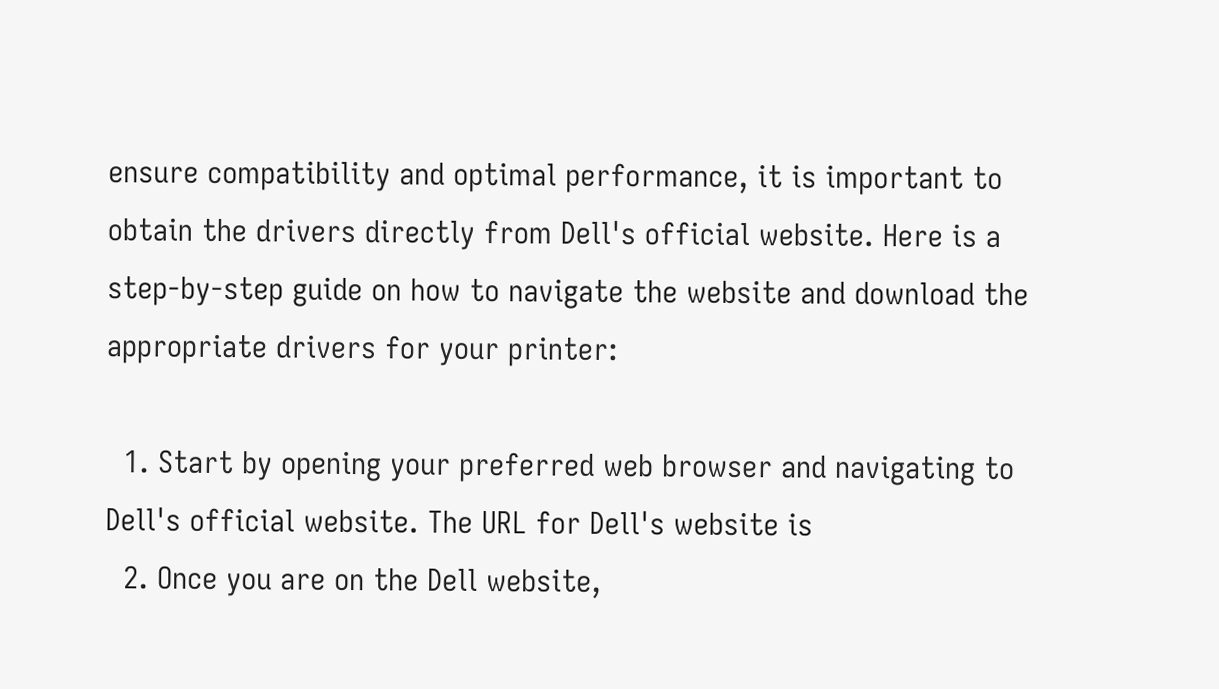ensure compatibility and optimal performance, it is important to obtain the drivers directly from Dell's official website. Here is a step-by-step guide on how to navigate the website and download the appropriate drivers for your printer:

  1. Start by opening your preferred web browser and navigating to Dell's official website. The URL for Dell's website is
  2. Once you are on the Dell website,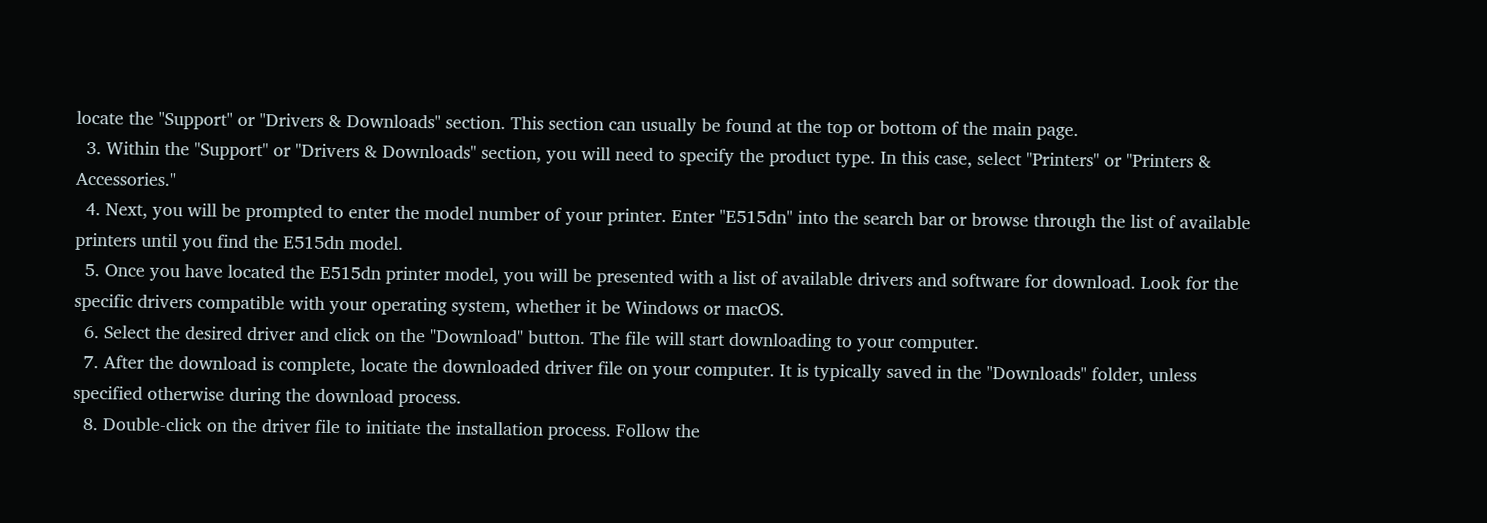locate the "Support" or "Drivers & Downloads" section. This section can usually be found at the top or bottom of the main page.
  3. Within the "Support" or "Drivers & Downloads" section, you will need to specify the product type. In this case, select "Printers" or "Printers & Accessories."
  4. Next, you will be prompted to enter the model number of your printer. Enter "E515dn" into the search bar or browse through the list of available printers until you find the E515dn model.
  5. Once you have located the E515dn printer model, you will be presented with a list of available drivers and software for download. Look for the specific drivers compatible with your operating system, whether it be Windows or macOS.
  6. Select the desired driver and click on the "Download" button. The file will start downloading to your computer.
  7. After the download is complete, locate the downloaded driver file on your computer. It is typically saved in the "Downloads" folder, unless specified otherwise during the download process.
  8. Double-click on the driver file to initiate the installation process. Follow the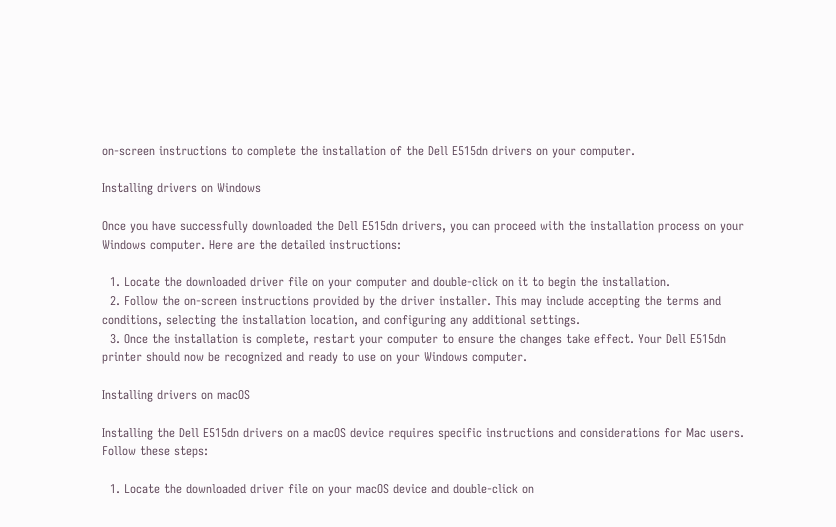on-screen instructions to complete the installation of the Dell E515dn drivers on your computer.

Installing drivers on Windows

Once you have successfully downloaded the Dell E515dn drivers, you can proceed with the installation process on your Windows computer. Here are the detailed instructions:

  1. Locate the downloaded driver file on your computer and double-click on it to begin the installation.
  2. Follow the on-screen instructions provided by the driver installer. This may include accepting the terms and conditions, selecting the installation location, and configuring any additional settings.
  3. Once the installation is complete, restart your computer to ensure the changes take effect. Your Dell E515dn printer should now be recognized and ready to use on your Windows computer.

Installing drivers on macOS

Installing the Dell E515dn drivers on a macOS device requires specific instructions and considerations for Mac users. Follow these steps:

  1. Locate the downloaded driver file on your macOS device and double-click on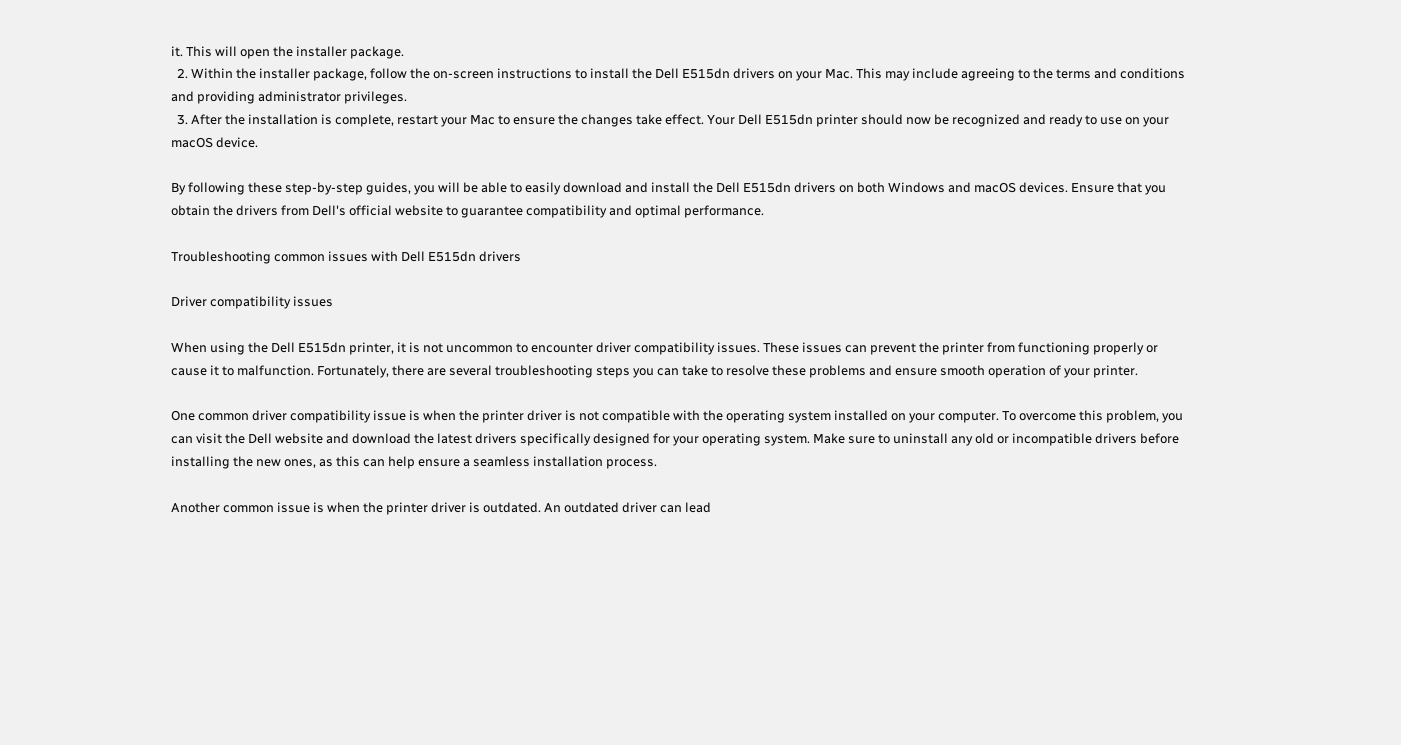it. This will open the installer package.
  2. Within the installer package, follow the on-screen instructions to install the Dell E515dn drivers on your Mac. This may include agreeing to the terms and conditions and providing administrator privileges.
  3. After the installation is complete, restart your Mac to ensure the changes take effect. Your Dell E515dn printer should now be recognized and ready to use on your macOS device.

By following these step-by-step guides, you will be able to easily download and install the Dell E515dn drivers on both Windows and macOS devices. Ensure that you obtain the drivers from Dell's official website to guarantee compatibility and optimal performance.

Troubleshooting common issues with Dell E515dn drivers

Driver compatibility issues

When using the Dell E515dn printer, it is not uncommon to encounter driver compatibility issues. These issues can prevent the printer from functioning properly or cause it to malfunction. Fortunately, there are several troubleshooting steps you can take to resolve these problems and ensure smooth operation of your printer.

One common driver compatibility issue is when the printer driver is not compatible with the operating system installed on your computer. To overcome this problem, you can visit the Dell website and download the latest drivers specifically designed for your operating system. Make sure to uninstall any old or incompatible drivers before installing the new ones, as this can help ensure a seamless installation process.

Another common issue is when the printer driver is outdated. An outdated driver can lead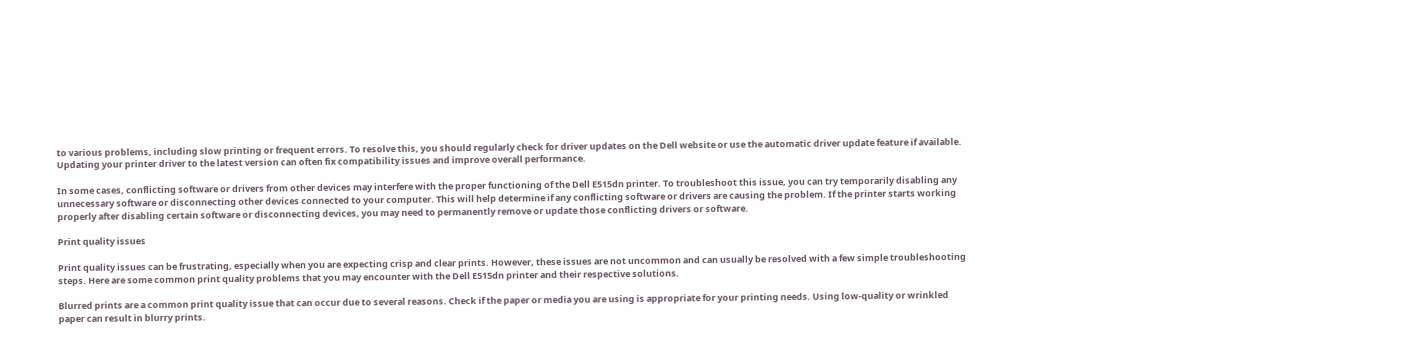to various problems, including slow printing or frequent errors. To resolve this, you should regularly check for driver updates on the Dell website or use the automatic driver update feature if available. Updating your printer driver to the latest version can often fix compatibility issues and improve overall performance.

In some cases, conflicting software or drivers from other devices may interfere with the proper functioning of the Dell E515dn printer. To troubleshoot this issue, you can try temporarily disabling any unnecessary software or disconnecting other devices connected to your computer. This will help determine if any conflicting software or drivers are causing the problem. If the printer starts working properly after disabling certain software or disconnecting devices, you may need to permanently remove or update those conflicting drivers or software.

Print quality issues

Print quality issues can be frustrating, especially when you are expecting crisp and clear prints. However, these issues are not uncommon and can usually be resolved with a few simple troubleshooting steps. Here are some common print quality problems that you may encounter with the Dell E515dn printer and their respective solutions.

Blurred prints are a common print quality issue that can occur due to several reasons. Check if the paper or media you are using is appropriate for your printing needs. Using low-quality or wrinkled paper can result in blurry prints.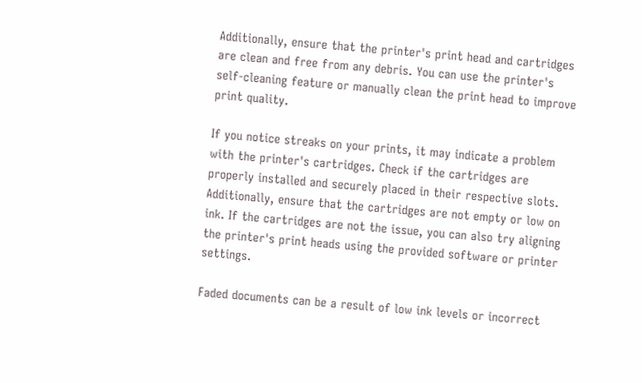Additionally, ensure that the printer's print head and cartridges are clean and free from any debris. You can use the printer's self-cleaning feature or manually clean the print head to improve print quality.

If you notice streaks on your prints, it may indicate a problem with the printer's cartridges. Check if the cartridges are properly installed and securely placed in their respective slots. Additionally, ensure that the cartridges are not empty or low on ink. If the cartridges are not the issue, you can also try aligning the printer's print heads using the provided software or printer settings.

Faded documents can be a result of low ink levels or incorrect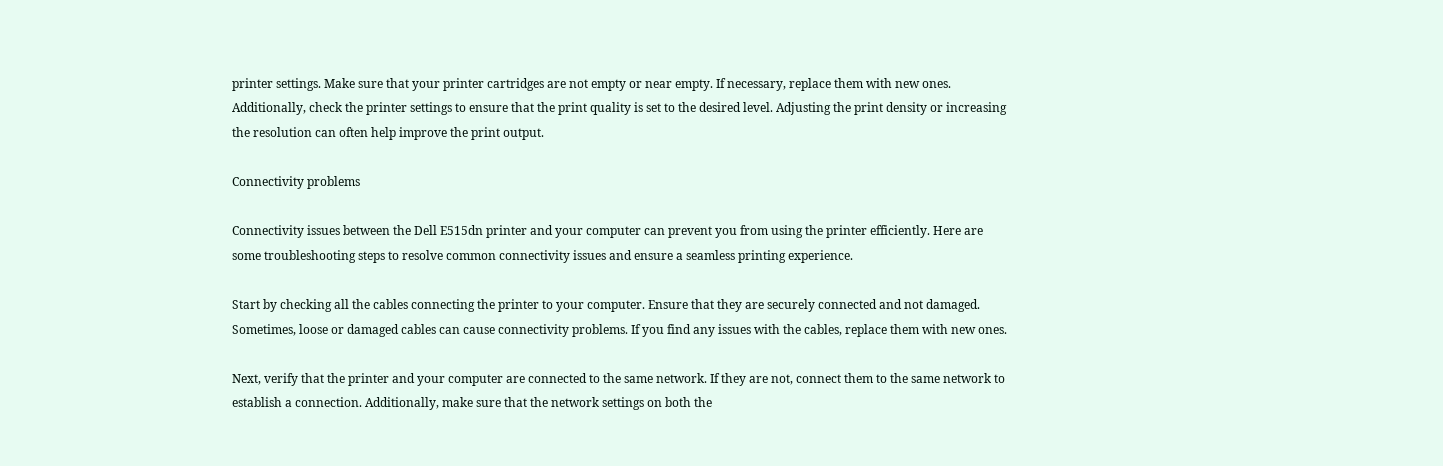printer settings. Make sure that your printer cartridges are not empty or near empty. If necessary, replace them with new ones. Additionally, check the printer settings to ensure that the print quality is set to the desired level. Adjusting the print density or increasing the resolution can often help improve the print output.

Connectivity problems

Connectivity issues between the Dell E515dn printer and your computer can prevent you from using the printer efficiently. Here are some troubleshooting steps to resolve common connectivity issues and ensure a seamless printing experience.

Start by checking all the cables connecting the printer to your computer. Ensure that they are securely connected and not damaged. Sometimes, loose or damaged cables can cause connectivity problems. If you find any issues with the cables, replace them with new ones.

Next, verify that the printer and your computer are connected to the same network. If they are not, connect them to the same network to establish a connection. Additionally, make sure that the network settings on both the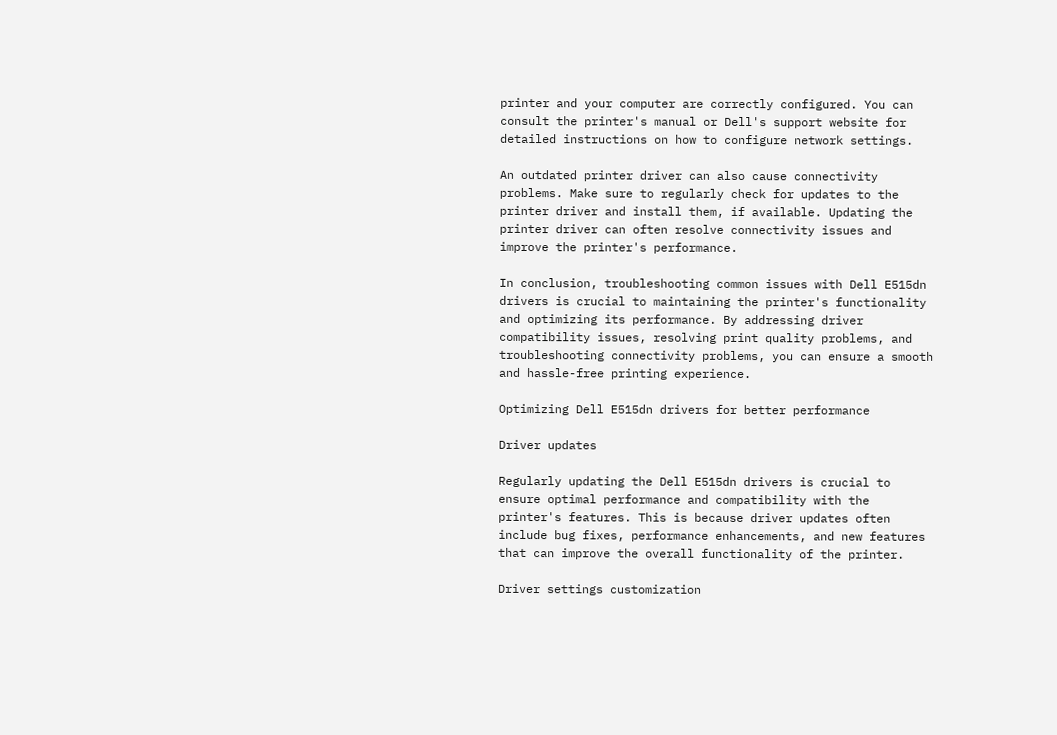printer and your computer are correctly configured. You can consult the printer's manual or Dell's support website for detailed instructions on how to configure network settings.

An outdated printer driver can also cause connectivity problems. Make sure to regularly check for updates to the printer driver and install them, if available. Updating the printer driver can often resolve connectivity issues and improve the printer's performance.

In conclusion, troubleshooting common issues with Dell E515dn drivers is crucial to maintaining the printer's functionality and optimizing its performance. By addressing driver compatibility issues, resolving print quality problems, and troubleshooting connectivity problems, you can ensure a smooth and hassle-free printing experience.

Optimizing Dell E515dn drivers for better performance

Driver updates

Regularly updating the Dell E515dn drivers is crucial to ensure optimal performance and compatibility with the printer's features. This is because driver updates often include bug fixes, performance enhancements, and new features that can improve the overall functionality of the printer.

Driver settings customization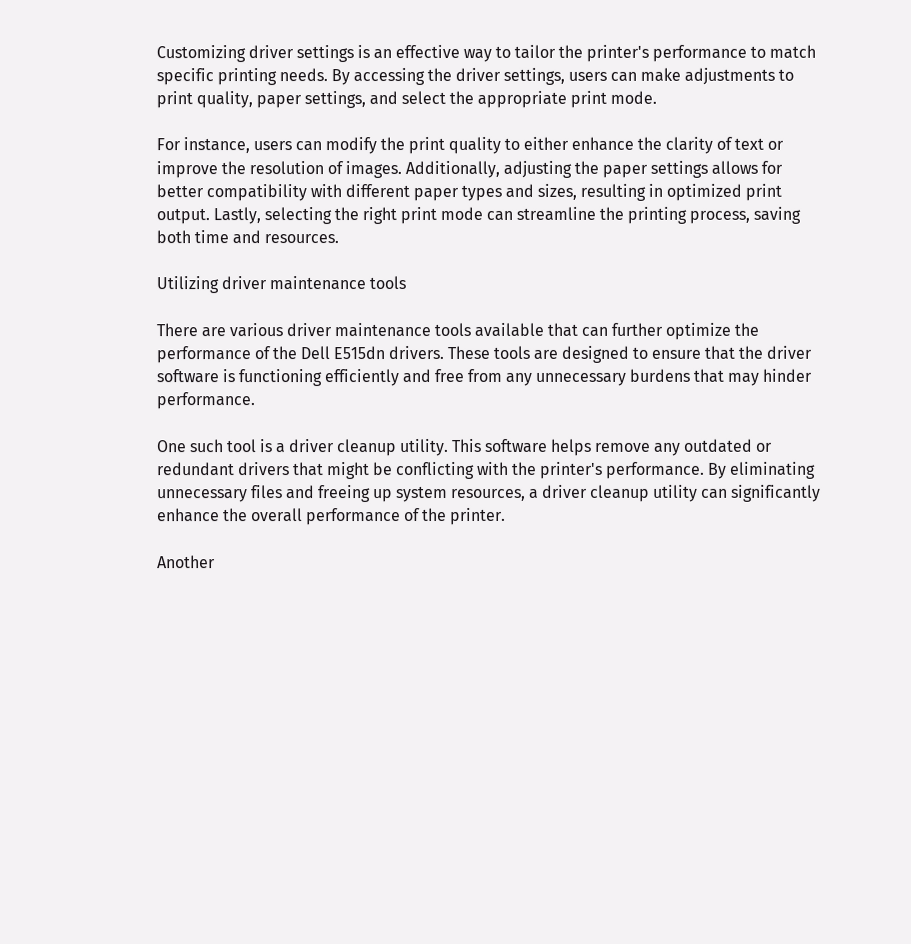Customizing driver settings is an effective way to tailor the printer's performance to match specific printing needs. By accessing the driver settings, users can make adjustments to print quality, paper settings, and select the appropriate print mode.

For instance, users can modify the print quality to either enhance the clarity of text or improve the resolution of images. Additionally, adjusting the paper settings allows for better compatibility with different paper types and sizes, resulting in optimized print output. Lastly, selecting the right print mode can streamline the printing process, saving both time and resources.

Utilizing driver maintenance tools

There are various driver maintenance tools available that can further optimize the performance of the Dell E515dn drivers. These tools are designed to ensure that the driver software is functioning efficiently and free from any unnecessary burdens that may hinder performance.

One such tool is a driver cleanup utility. This software helps remove any outdated or redundant drivers that might be conflicting with the printer's performance. By eliminating unnecessary files and freeing up system resources, a driver cleanup utility can significantly enhance the overall performance of the printer.

Another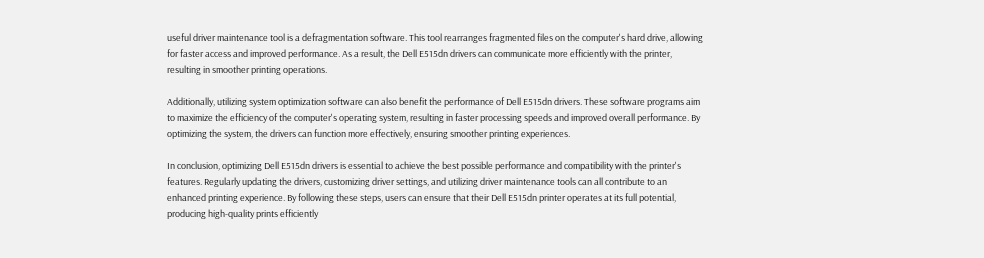useful driver maintenance tool is a defragmentation software. This tool rearranges fragmented files on the computer's hard drive, allowing for faster access and improved performance. As a result, the Dell E515dn drivers can communicate more efficiently with the printer, resulting in smoother printing operations.

Additionally, utilizing system optimization software can also benefit the performance of Dell E515dn drivers. These software programs aim to maximize the efficiency of the computer's operating system, resulting in faster processing speeds and improved overall performance. By optimizing the system, the drivers can function more effectively, ensuring smoother printing experiences.

In conclusion, optimizing Dell E515dn drivers is essential to achieve the best possible performance and compatibility with the printer's features. Regularly updating the drivers, customizing driver settings, and utilizing driver maintenance tools can all contribute to an enhanced printing experience. By following these steps, users can ensure that their Dell E515dn printer operates at its full potential, producing high-quality prints efficiently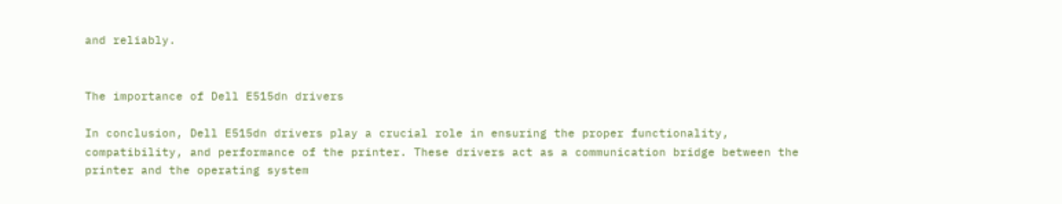and reliably.


The importance of Dell E515dn drivers

In conclusion, Dell E515dn drivers play a crucial role in ensuring the proper functionality, compatibility, and performance of the printer. These drivers act as a communication bridge between the printer and the operating system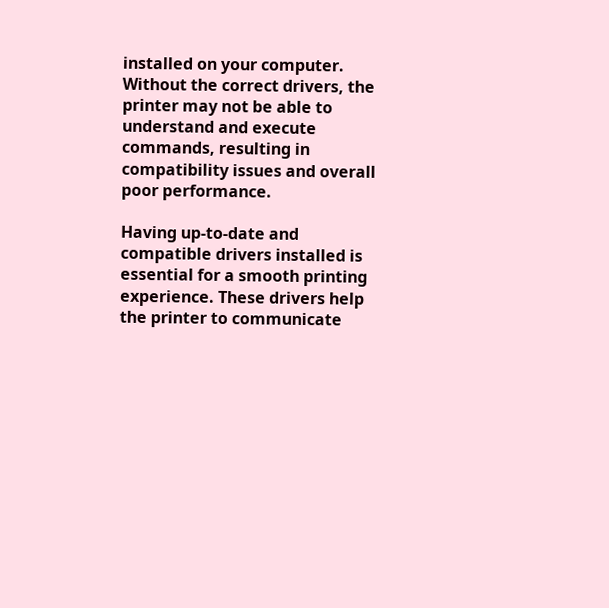installed on your computer. Without the correct drivers, the printer may not be able to understand and execute commands, resulting in compatibility issues and overall poor performance.

Having up-to-date and compatible drivers installed is essential for a smooth printing experience. These drivers help the printer to communicate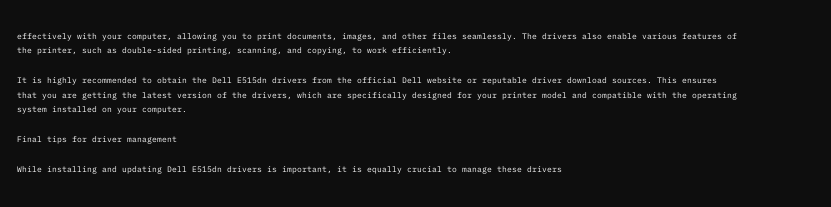effectively with your computer, allowing you to print documents, images, and other files seamlessly. The drivers also enable various features of the printer, such as double-sided printing, scanning, and copying, to work efficiently.

It is highly recommended to obtain the Dell E515dn drivers from the official Dell website or reputable driver download sources. This ensures that you are getting the latest version of the drivers, which are specifically designed for your printer model and compatible with the operating system installed on your computer.

Final tips for driver management

While installing and updating Dell E515dn drivers is important, it is equally crucial to manage these drivers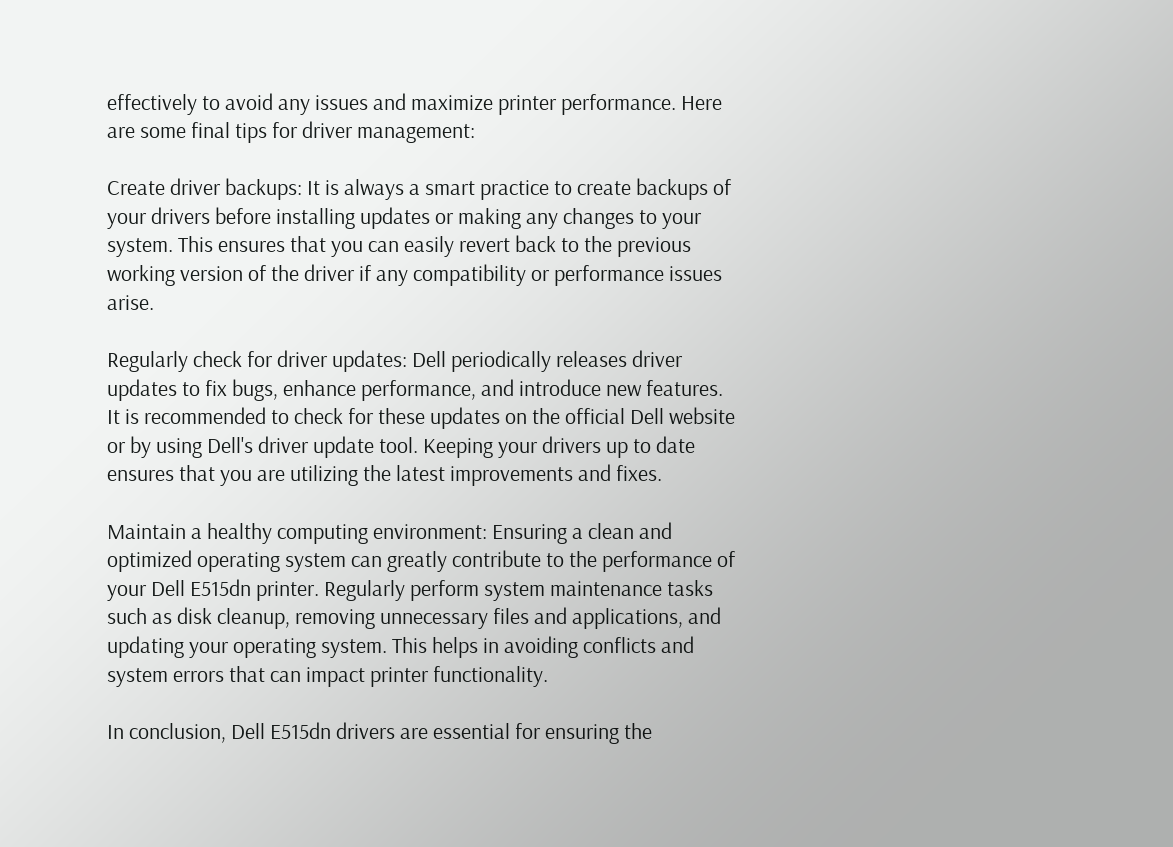effectively to avoid any issues and maximize printer performance. Here are some final tips for driver management:

Create driver backups: It is always a smart practice to create backups of your drivers before installing updates or making any changes to your system. This ensures that you can easily revert back to the previous working version of the driver if any compatibility or performance issues arise.

Regularly check for driver updates: Dell periodically releases driver updates to fix bugs, enhance performance, and introduce new features. It is recommended to check for these updates on the official Dell website or by using Dell's driver update tool. Keeping your drivers up to date ensures that you are utilizing the latest improvements and fixes.

Maintain a healthy computing environment: Ensuring a clean and optimized operating system can greatly contribute to the performance of your Dell E515dn printer. Regularly perform system maintenance tasks such as disk cleanup, removing unnecessary files and applications, and updating your operating system. This helps in avoiding conflicts and system errors that can impact printer functionality.

In conclusion, Dell E515dn drivers are essential for ensuring the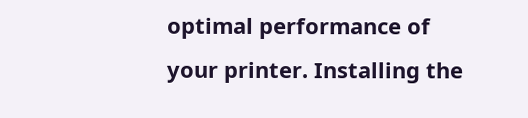optimal performance of your printer. Installing the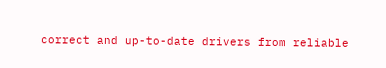correct and up-to-date drivers from reliable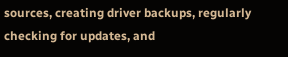sources, creating driver backups, regularly checking for updates, and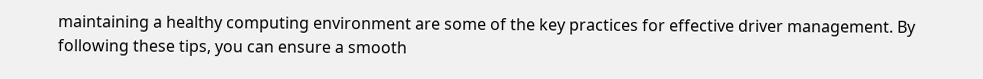maintaining a healthy computing environment are some of the key practices for effective driver management. By following these tips, you can ensure a smooth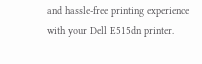and hassle-free printing experience with your Dell E515dn printer.